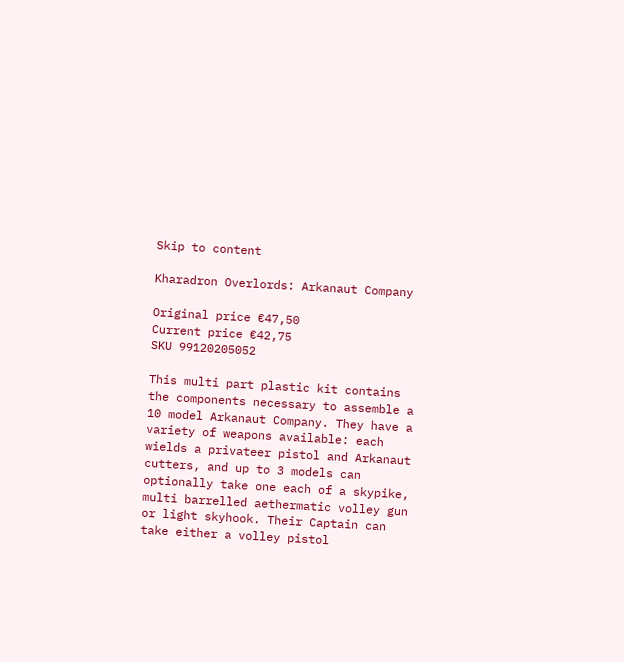Skip to content

Kharadron Overlords: Arkanaut Company

Original price €47,50
Current price €42,75
SKU 99120205052

This multi part plastic kit contains the components necessary to assemble a 10 model Arkanaut Company. They have a variety of weapons available: each wields a privateer pistol and Arkanaut cutters, and up to 3 models can optionally take one each of a skypike, multi barrelled aethermatic volley gun or light skyhook. Their Captain can take either a volley pistol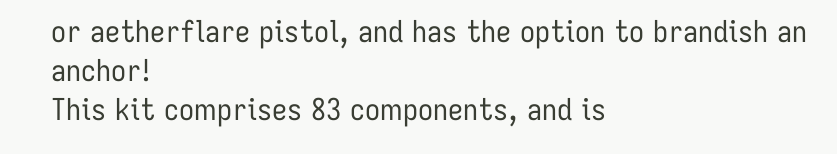or aetherflare pistol, and has the option to brandish an anchor!
This kit comprises 83 components, and is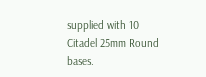supplied with 10 Citadel 25mm Round bases.